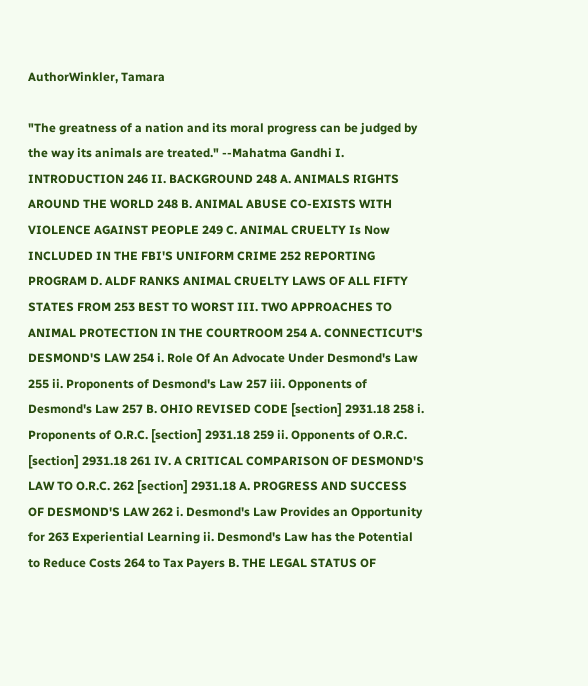AuthorWinkler, Tamara

"The greatness of a nation and its moral progress can be judged by the way its animals are treated." --Mahatma Gandhi I. INTRODUCTION 246 II. BACKGROUND 248 A. ANIMALS RIGHTS AROUND THE WORLD 248 B. ANIMAL ABUSE CO-EXISTS WITH VIOLENCE AGAINST PEOPLE 249 C. ANIMAL CRUELTY Is Now INCLUDED IN THE FBI'S UNIFORM CRIME 252 REPORTING PROGRAM D. ALDF RANKS ANIMAL CRUELTY LAWS OF ALL FIFTY STATES FROM 253 BEST TO WORST III. TWO APPROACHES TO ANIMAL PROTECTION IN THE COURTROOM 254 A. CONNECTICUT'S DESMOND'S LAW 254 i. Role Of An Advocate Under Desmond's Law 255 ii. Proponents of Desmond's Law 257 iii. Opponents of Desmond's Law 257 B. OHIO REVISED CODE [section] 2931.18 258 i. Proponents of O.R.C. [section] 2931.18 259 ii. Opponents of O.R.C. [section] 2931.18 261 IV. A CRITICAL COMPARISON OF DESMOND'S LAW TO O.R.C. 262 [section] 2931.18 A. PROGRESS AND SUCCESS OF DESMOND'S LAW 262 i. Desmond's Law Provides an Opportunity for 263 Experiential Learning ii. Desmond's Law has the Potential to Reduce Costs 264 to Tax Payers B. THE LEGAL STATUS OF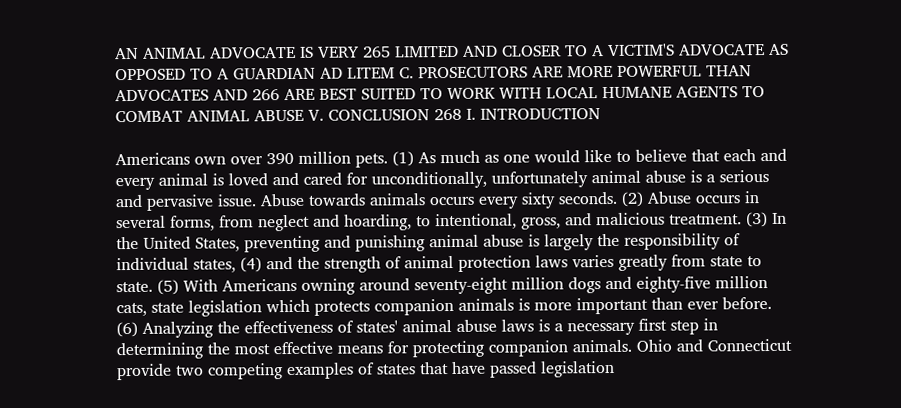AN ANIMAL ADVOCATE IS VERY 265 LIMITED AND CLOSER TO A VICTIM'S ADVOCATE AS OPPOSED TO A GUARDIAN AD LITEM C. PROSECUTORS ARE MORE POWERFUL THAN ADVOCATES AND 266 ARE BEST SUITED TO WORK WITH LOCAL HUMANE AGENTS TO COMBAT ANIMAL ABUSE V. CONCLUSION 268 I. INTRODUCTION

Americans own over 390 million pets. (1) As much as one would like to believe that each and every animal is loved and cared for unconditionally, unfortunately animal abuse is a serious and pervasive issue. Abuse towards animals occurs every sixty seconds. (2) Abuse occurs in several forms, from neglect and hoarding, to intentional, gross, and malicious treatment. (3) In the United States, preventing and punishing animal abuse is largely the responsibility of individual states, (4) and the strength of animal protection laws varies greatly from state to state. (5) With Americans owning around seventy-eight million dogs and eighty-five million cats, state legislation which protects companion animals is more important than ever before. (6) Analyzing the effectiveness of states' animal abuse laws is a necessary first step in determining the most effective means for protecting companion animals. Ohio and Connecticut provide two competing examples of states that have passed legislation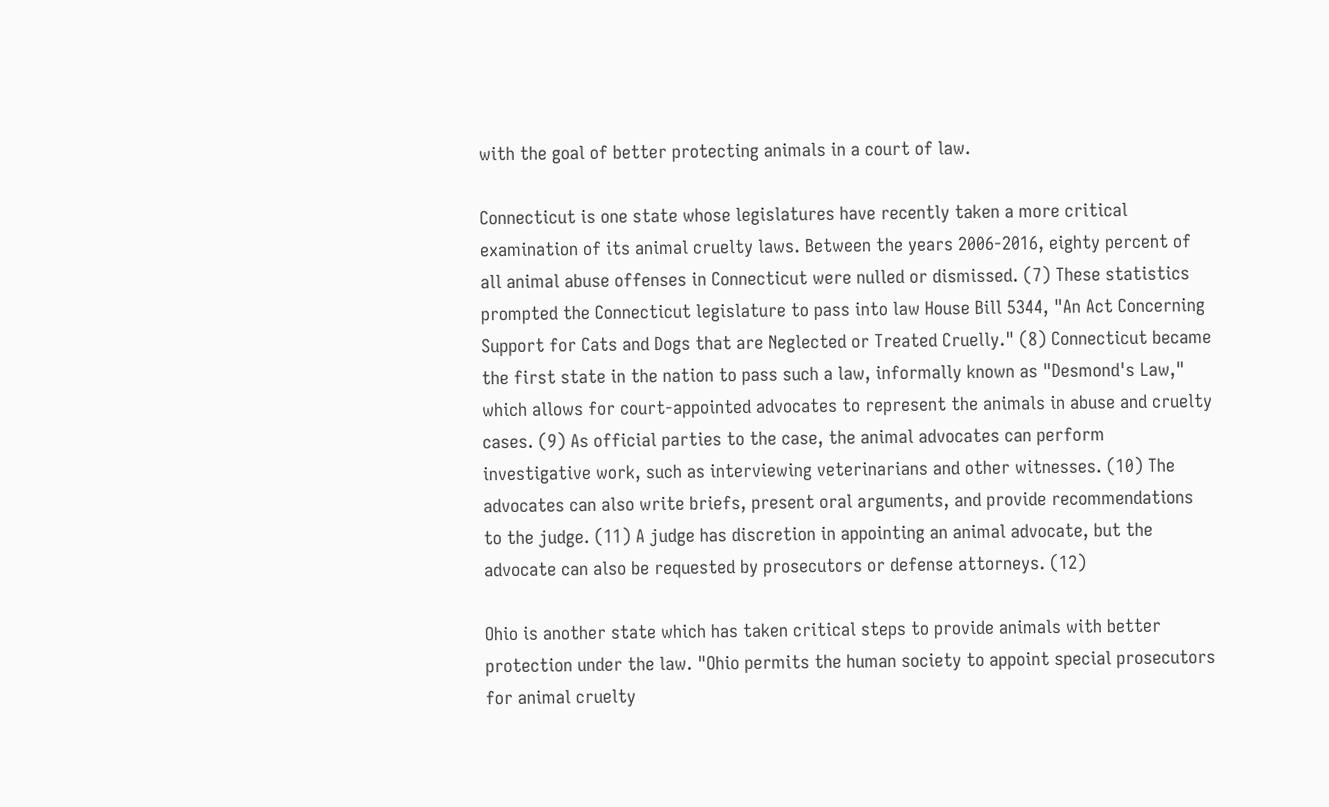with the goal of better protecting animals in a court of law.

Connecticut is one state whose legislatures have recently taken a more critical examination of its animal cruelty laws. Between the years 2006-2016, eighty percent of all animal abuse offenses in Connecticut were nulled or dismissed. (7) These statistics prompted the Connecticut legislature to pass into law House Bill 5344, "An Act Concerning Support for Cats and Dogs that are Neglected or Treated Cruelly." (8) Connecticut became the first state in the nation to pass such a law, informally known as "Desmond's Law," which allows for court-appointed advocates to represent the animals in abuse and cruelty cases. (9) As official parties to the case, the animal advocates can perform investigative work, such as interviewing veterinarians and other witnesses. (10) The advocates can also write briefs, present oral arguments, and provide recommendations to the judge. (11) A judge has discretion in appointing an animal advocate, but the advocate can also be requested by prosecutors or defense attorneys. (12)

Ohio is another state which has taken critical steps to provide animals with better protection under the law. "Ohio permits the human society to appoint special prosecutors for animal cruelty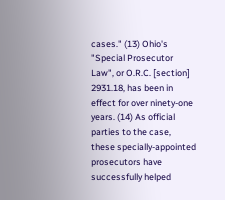cases." (13) Ohio's "Special Prosecutor Law", or O.R.C. [section] 2931.18, has been in effect for over ninety-one years. (14) As official parties to the case, these specially-appointed prosecutors have successfully helped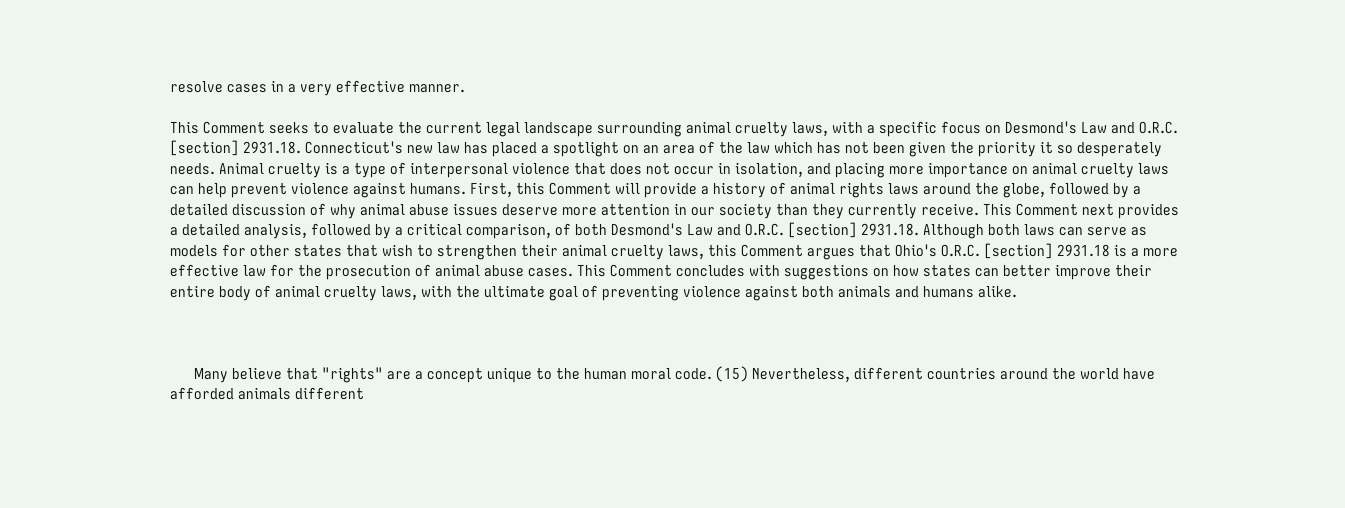resolve cases in a very effective manner.

This Comment seeks to evaluate the current legal landscape surrounding animal cruelty laws, with a specific focus on Desmond's Law and O.R.C. [section] 2931.18. Connecticut's new law has placed a spotlight on an area of the law which has not been given the priority it so desperately needs. Animal cruelty is a type of interpersonal violence that does not occur in isolation, and placing more importance on animal cruelty laws can help prevent violence against humans. First, this Comment will provide a history of animal rights laws around the globe, followed by a detailed discussion of why animal abuse issues deserve more attention in our society than they currently receive. This Comment next provides a detailed analysis, followed by a critical comparison, of both Desmond's Law and O.R.C. [section] 2931.18. Although both laws can serve as models for other states that wish to strengthen their animal cruelty laws, this Comment argues that Ohio's O.R.C. [section] 2931.18 is a more effective law for the prosecution of animal abuse cases. This Comment concludes with suggestions on how states can better improve their entire body of animal cruelty laws, with the ultimate goal of preventing violence against both animals and humans alike.



      Many believe that "rights" are a concept unique to the human moral code. (15) Nevertheless, different countries around the world have afforded animals different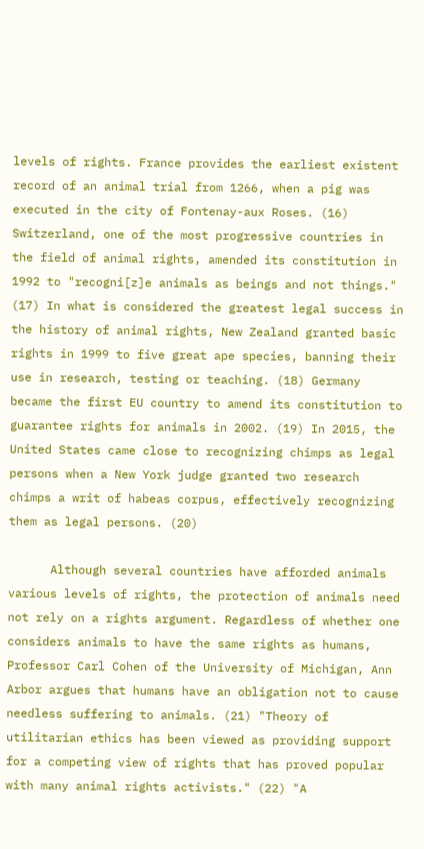levels of rights. France provides the earliest existent record of an animal trial from 1266, when a pig was executed in the city of Fontenay-aux Roses. (16) Switzerland, one of the most progressive countries in the field of animal rights, amended its constitution in 1992 to "recogni[z]e animals as beings and not things." (17) In what is considered the greatest legal success in the history of animal rights, New Zealand granted basic rights in 1999 to five great ape species, banning their use in research, testing or teaching. (18) Germany became the first EU country to amend its constitution to guarantee rights for animals in 2002. (19) In 2015, the United States came close to recognizing chimps as legal persons when a New York judge granted two research chimps a writ of habeas corpus, effectively recognizing them as legal persons. (20)

      Although several countries have afforded animals various levels of rights, the protection of animals need not rely on a rights argument. Regardless of whether one considers animals to have the same rights as humans, Professor Carl Cohen of the University of Michigan, Ann Arbor argues that humans have an obligation not to cause needless suffering to animals. (21) "Theory of utilitarian ethics has been viewed as providing support for a competing view of rights that has proved popular with many animal rights activists." (22) "A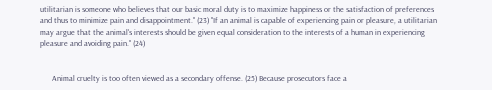utilitarian is someone who believes that our basic moral duty is to maximize happiness or the satisfaction of preferences and thus to minimize pain and disappointment." (23) "If an animal is capable of experiencing pain or pleasure, a utilitarian may argue that the animal's interests should be given equal consideration to the interests of a human in experiencing pleasure and avoiding pain." (24)


      Animal cruelty is too often viewed as a secondary offense. (25) Because prosecutors face a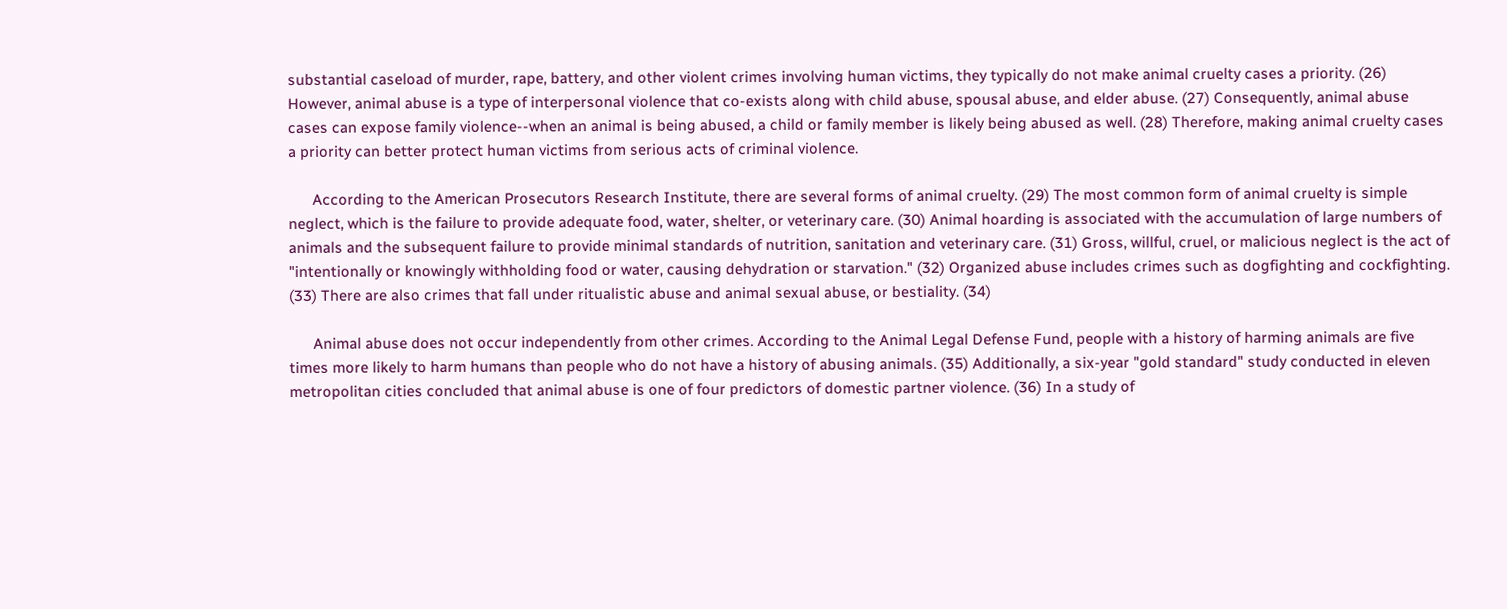substantial caseload of murder, rape, battery, and other violent crimes involving human victims, they typically do not make animal cruelty cases a priority. (26) However, animal abuse is a type of interpersonal violence that co-exists along with child abuse, spousal abuse, and elder abuse. (27) Consequently, animal abuse cases can expose family violence--when an animal is being abused, a child or family member is likely being abused as well. (28) Therefore, making animal cruelty cases a priority can better protect human victims from serious acts of criminal violence.

      According to the American Prosecutors Research Institute, there are several forms of animal cruelty. (29) The most common form of animal cruelty is simple neglect, which is the failure to provide adequate food, water, shelter, or veterinary care. (30) Animal hoarding is associated with the accumulation of large numbers of animals and the subsequent failure to provide minimal standards of nutrition, sanitation and veterinary care. (31) Gross, willful, cruel, or malicious neglect is the act of "intentionally or knowingly withholding food or water, causing dehydration or starvation." (32) Organized abuse includes crimes such as dogfighting and cockfighting. (33) There are also crimes that fall under ritualistic abuse and animal sexual abuse, or bestiality. (34)

      Animal abuse does not occur independently from other crimes. According to the Animal Legal Defense Fund, people with a history of harming animals are five times more likely to harm humans than people who do not have a history of abusing animals. (35) Additionally, a six-year "gold standard" study conducted in eleven metropolitan cities concluded that animal abuse is one of four predictors of domestic partner violence. (36) In a study of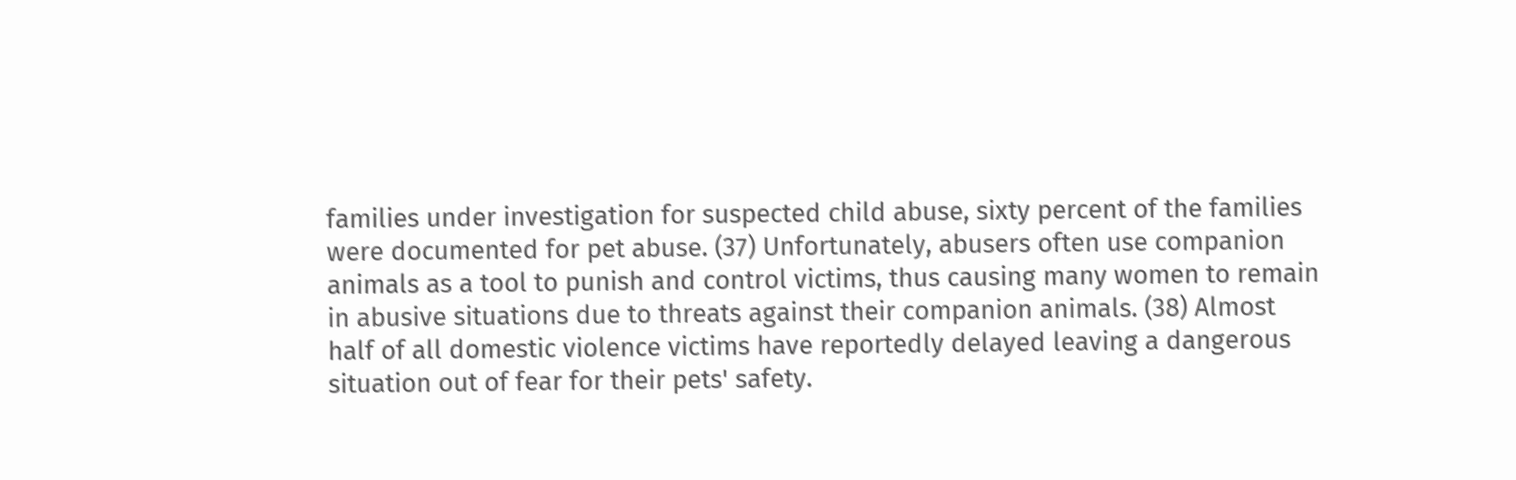families under investigation for suspected child abuse, sixty percent of the families were documented for pet abuse. (37) Unfortunately, abusers often use companion animals as a tool to punish and control victims, thus causing many women to remain in abusive situations due to threats against their companion animals. (38) Almost half of all domestic violence victims have reportedly delayed leaving a dangerous situation out of fear for their pets' safety.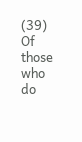(39) Of those who do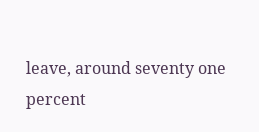leave, around seventy one percent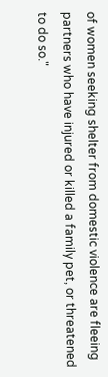of women seeking shelter from domestic violence are fleeing partners who have injured or killed a family pet, or threatened to do so."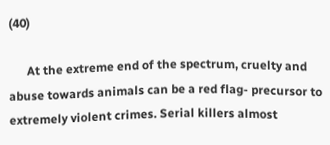(40)

      At the extreme end of the spectrum, cruelty and abuse towards animals can be a red flag- precursor to extremely violent crimes. Serial killers almost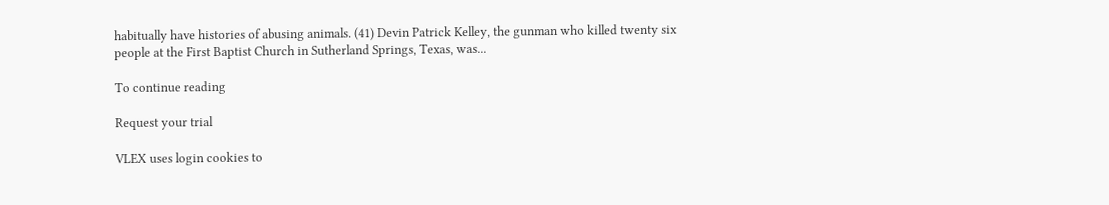habitually have histories of abusing animals. (41) Devin Patrick Kelley, the gunman who killed twenty six people at the First Baptist Church in Sutherland Springs, Texas, was...

To continue reading

Request your trial

VLEX uses login cookies to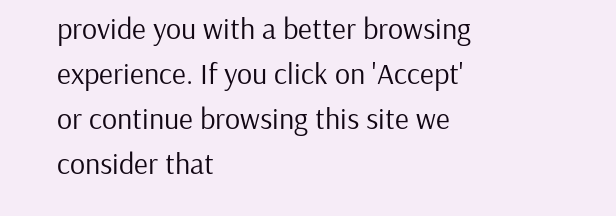provide you with a better browsing experience. If you click on 'Accept' or continue browsing this site we consider that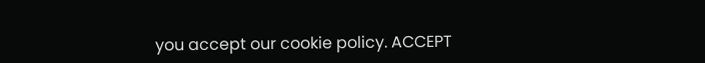you accept our cookie policy. ACCEPT